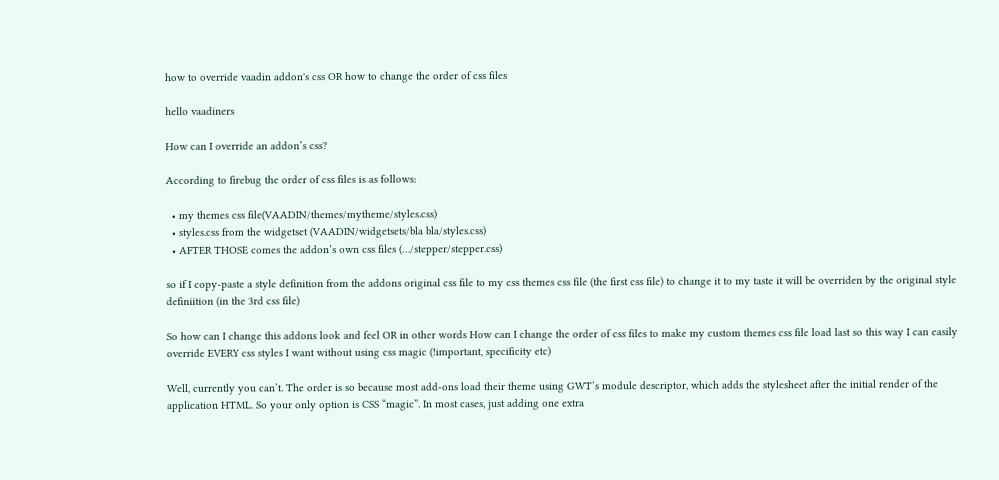how to override vaadin addon's css OR how to change the order of css files

hello vaadiners

How can I override an addon’s css?

According to firebug the order of css files is as follows:

  • my themes css file(VAADIN/themes/mytheme/styles.css)
  • styles.css from the widgetset (VAADIN/widgetsets/bla bla/styles.css)
  • AFTER THOSE comes the addon’s own css files (…/stepper/stepper.css)

so if I copy-paste a style definition from the addons original css file to my css themes css file (the first css file) to change it to my taste it will be overriden by the original style definiition (in the 3rd css file)

So how can I change this addons look and feel OR in other words How can I change the order of css files to make my custom themes css file load last so this way I can easily override EVERY css styles I want without using css magic (!important, specificity etc)

Well, currently you can’t. The order is so because most add-ons load their theme using GWT’s module descriptor, which adds the stylesheet after the initial render of the application HTML. So your only option is CSS “magic”. In most cases, just adding one extra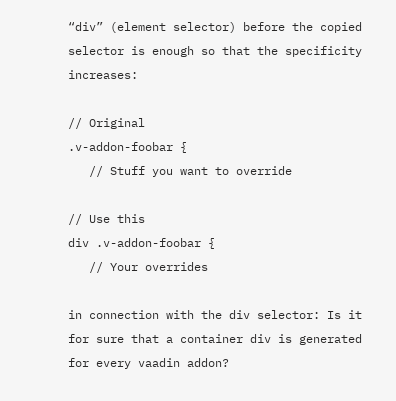“div” (element selector) before the copied selector is enough so that the specificity increases:

// Original
.v-addon-foobar {
   // Stuff you want to override

// Use this
div .v-addon-foobar {
   // Your overrides

in connection with the div selector: Is it for sure that a container div is generated for every vaadin addon?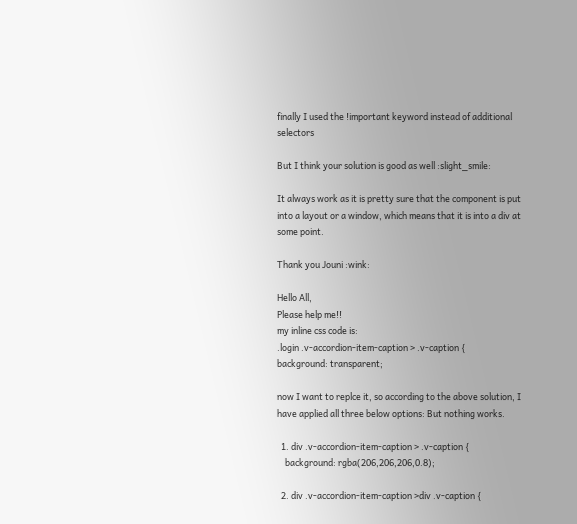finally I used the !important keyword instead of additional selectors

But I think your solution is good as well :slight_smile:

It always work as it is pretty sure that the component is put into a layout or a window, which means that it is into a div at some point.

Thank you Jouni :wink:

Hello All,
Please help me!!
my inline css code is:
.login .v-accordion-item-caption > .v-caption {
background: transparent;

now I want to replce it, so according to the above solution, I have applied all three below options: But nothing works.

  1. div .v-accordion-item-caption > .v-caption {
    background: rgba(206,206,206,0.8);

  2. div .v-accordion-item-caption >div .v-caption {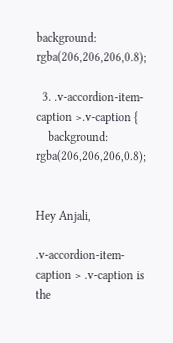background: rgba(206,206,206,0.8);

  3. .v-accordion-item-caption >.v-caption {
    background: rgba(206,206,206,0.8);


Hey Anjali,

.v-accordion-item-caption > .v-caption is the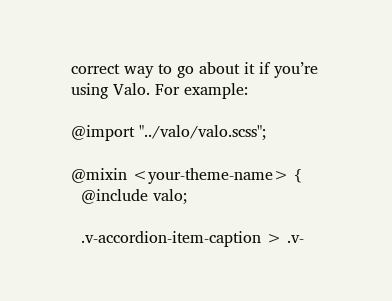correct way to go about it if you’re using Valo. For example:

@import "../valo/valo.scss";

@mixin <your-theme-name> {
  @include valo;

  .v-accordion-item-caption > .v-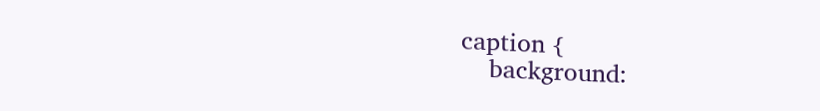caption {
    background: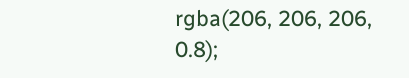rgba(206, 206, 206, 0.8);